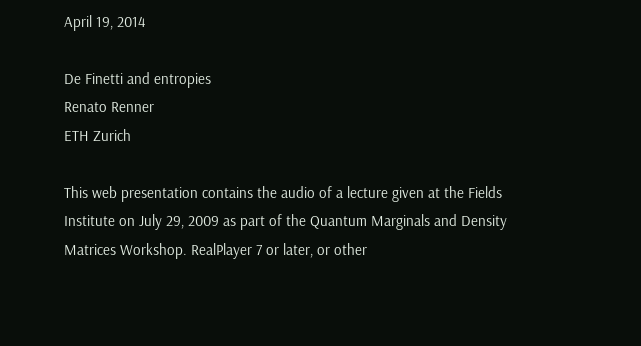April 19, 2014

De Finetti and entropies
Renato Renner
ETH Zurich

This web presentation contains the audio of a lecture given at the Fields Institute on July 29, 2009 as part of the Quantum Marginals and Density Matrices Workshop. RealPlayer 7 or later, or other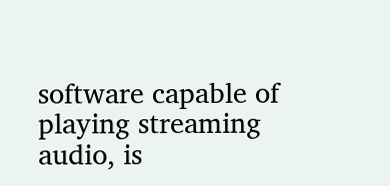software capable of playing streaming audio, is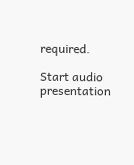required.

Start audio presentation